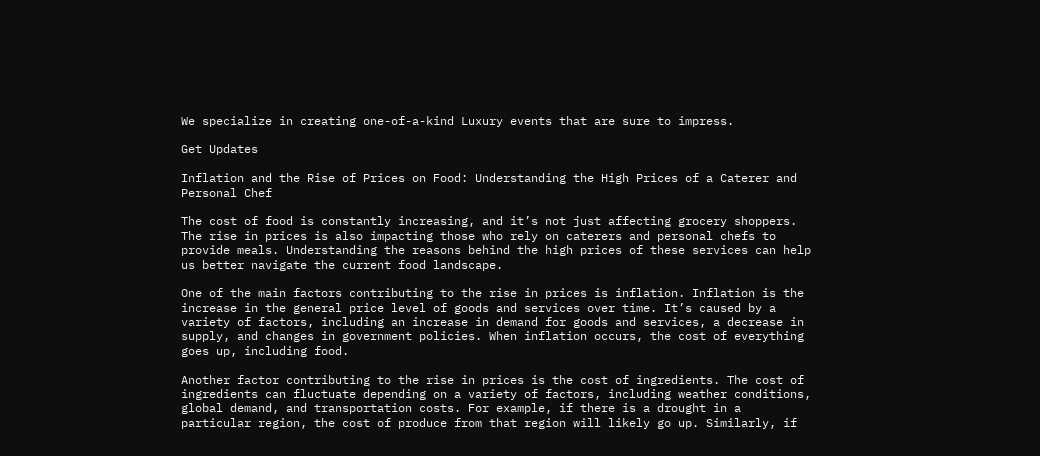We specialize in creating one-of-a-kind Luxury events that are sure to impress.

Get Updates

Inflation and the Rise of Prices on Food: Understanding the High Prices of a Caterer and Personal Chef

The cost of food is constantly increasing, and it’s not just affecting grocery shoppers. The rise in prices is also impacting those who rely on caterers and personal chefs to provide meals. Understanding the reasons behind the high prices of these services can help us better navigate the current food landscape.

One of the main factors contributing to the rise in prices is inflation. Inflation is the increase in the general price level of goods and services over time. It’s caused by a variety of factors, including an increase in demand for goods and services, a decrease in supply, and changes in government policies. When inflation occurs, the cost of everything goes up, including food.

Another factor contributing to the rise in prices is the cost of ingredients. The cost of ingredients can fluctuate depending on a variety of factors, including weather conditions, global demand, and transportation costs. For example, if there is a drought in a particular region, the cost of produce from that region will likely go up. Similarly, if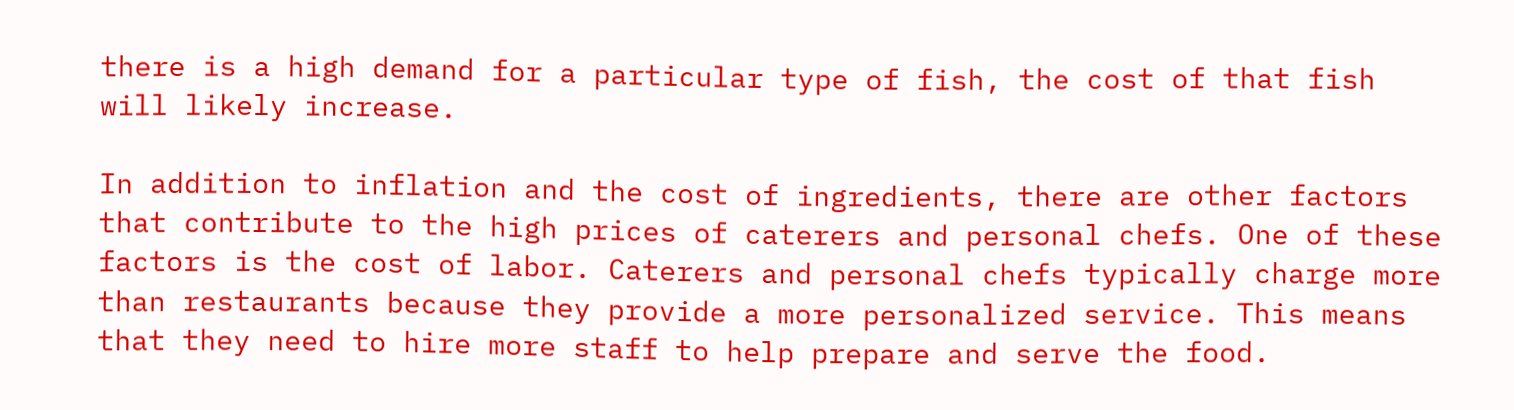there is a high demand for a particular type of fish, the cost of that fish will likely increase.

In addition to inflation and the cost of ingredients, there are other factors that contribute to the high prices of caterers and personal chefs. One of these factors is the cost of labor. Caterers and personal chefs typically charge more than restaurants because they provide a more personalized service. This means that they need to hire more staff to help prepare and serve the food.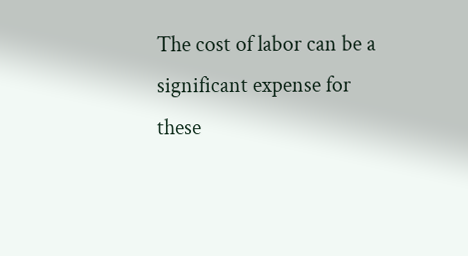The cost of labor can be a significant expense for these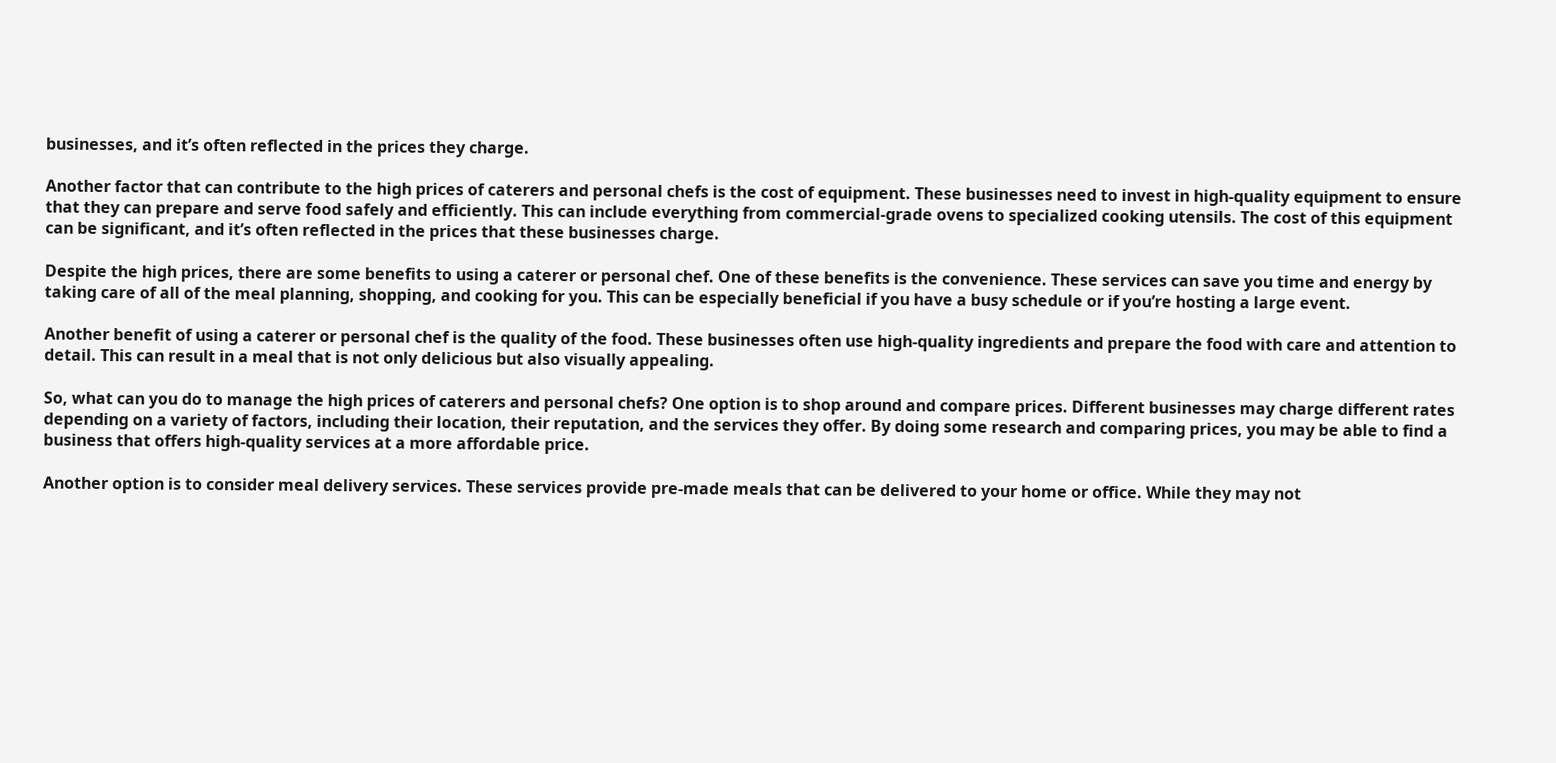businesses, and it’s often reflected in the prices they charge.

Another factor that can contribute to the high prices of caterers and personal chefs is the cost of equipment. These businesses need to invest in high-quality equipment to ensure that they can prepare and serve food safely and efficiently. This can include everything from commercial-grade ovens to specialized cooking utensils. The cost of this equipment can be significant, and it’s often reflected in the prices that these businesses charge.

Despite the high prices, there are some benefits to using a caterer or personal chef. One of these benefits is the convenience. These services can save you time and energy by taking care of all of the meal planning, shopping, and cooking for you. This can be especially beneficial if you have a busy schedule or if you’re hosting a large event.

Another benefit of using a caterer or personal chef is the quality of the food. These businesses often use high-quality ingredients and prepare the food with care and attention to detail. This can result in a meal that is not only delicious but also visually appealing.

So, what can you do to manage the high prices of caterers and personal chefs? One option is to shop around and compare prices. Different businesses may charge different rates depending on a variety of factors, including their location, their reputation, and the services they offer. By doing some research and comparing prices, you may be able to find a business that offers high-quality services at a more affordable price.

Another option is to consider meal delivery services. These services provide pre-made meals that can be delivered to your home or office. While they may not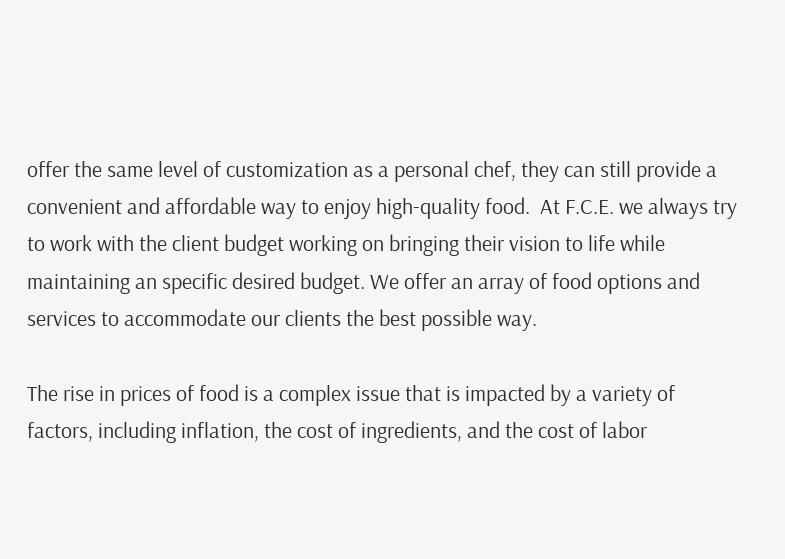offer the same level of customization as a personal chef, they can still provide a convenient and affordable way to enjoy high-quality food.  At F.C.E. we always try to work with the client budget working on bringing their vision to life while maintaining an specific desired budget. We offer an array of food options and services to accommodate our clients the best possible way.

The rise in prices of food is a complex issue that is impacted by a variety of factors, including inflation, the cost of ingredients, and the cost of labor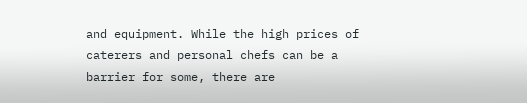and equipment. While the high prices of caterers and personal chefs can be a barrier for some, there are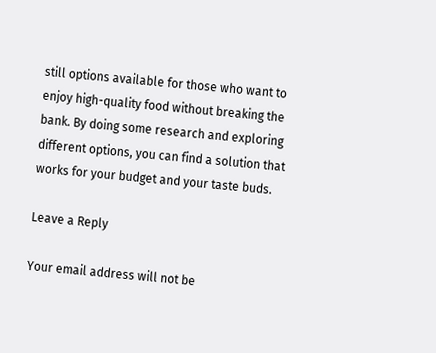still options available for those who want to enjoy high-quality food without breaking the bank. By doing some research and exploring different options, you can find a solution that works for your budget and your taste buds.

Leave a Reply

Your email address will not be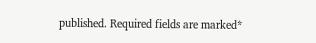published. Required fields are marked*